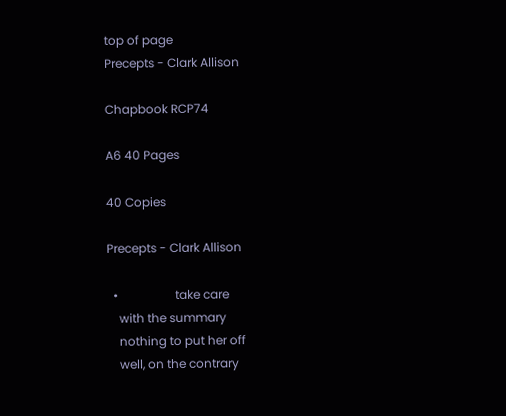top of page
Precepts - Clark Allison

Chapbook RCP74

A6 40 Pages

40 Copies

Precepts - Clark Allison

  •                   take care
    with the summary
    nothing to put her off
    well, on the contrary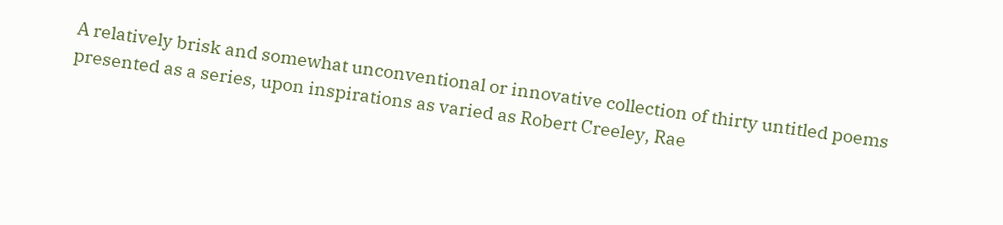A relatively brisk and somewhat unconventional or innovative collection of thirty untitled poems presented as a series, upon inspirations as varied as Robert Creeley, Rae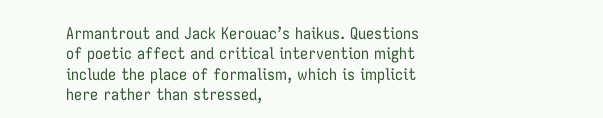Armantrout and Jack Kerouac’s haikus. Questions of poetic affect and critical intervention might include the place of formalism, which is implicit here rather than stressed,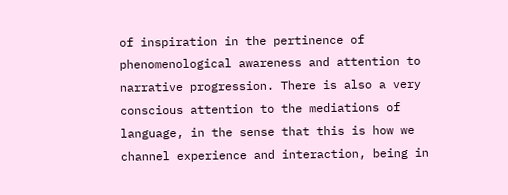of inspiration in the pertinence of phenomenological awareness and attention to narrative progression. There is also a very conscious attention to the mediations of language, in the sense that this is how we channel experience and interaction, being in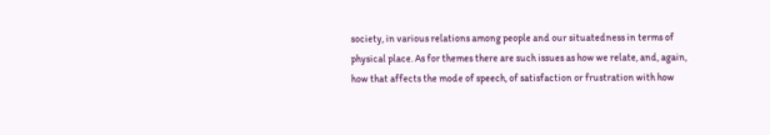society, in various relations among people and our situatedness in terms of physical place. As for themes there are such issues as how we relate, and, again, how that affects the mode of speech, of satisfaction or frustration with how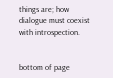things are; how dialogue must coexist with introspection.


bottom of page